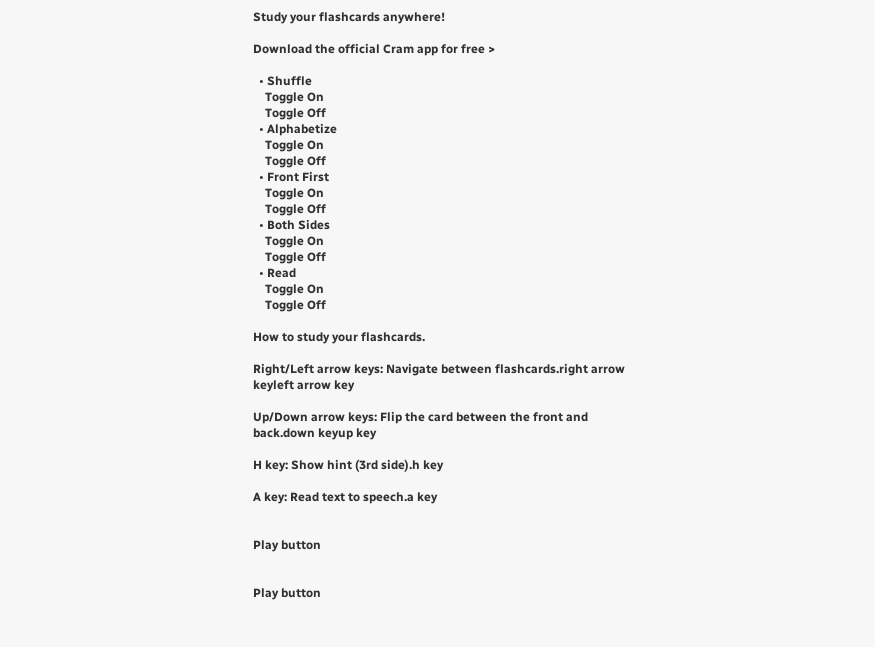Study your flashcards anywhere!

Download the official Cram app for free >

  • Shuffle
    Toggle On
    Toggle Off
  • Alphabetize
    Toggle On
    Toggle Off
  • Front First
    Toggle On
    Toggle Off
  • Both Sides
    Toggle On
    Toggle Off
  • Read
    Toggle On
    Toggle Off

How to study your flashcards.

Right/Left arrow keys: Navigate between flashcards.right arrow keyleft arrow key

Up/Down arrow keys: Flip the card between the front and back.down keyup key

H key: Show hint (3rd side).h key

A key: Read text to speech.a key


Play button


Play button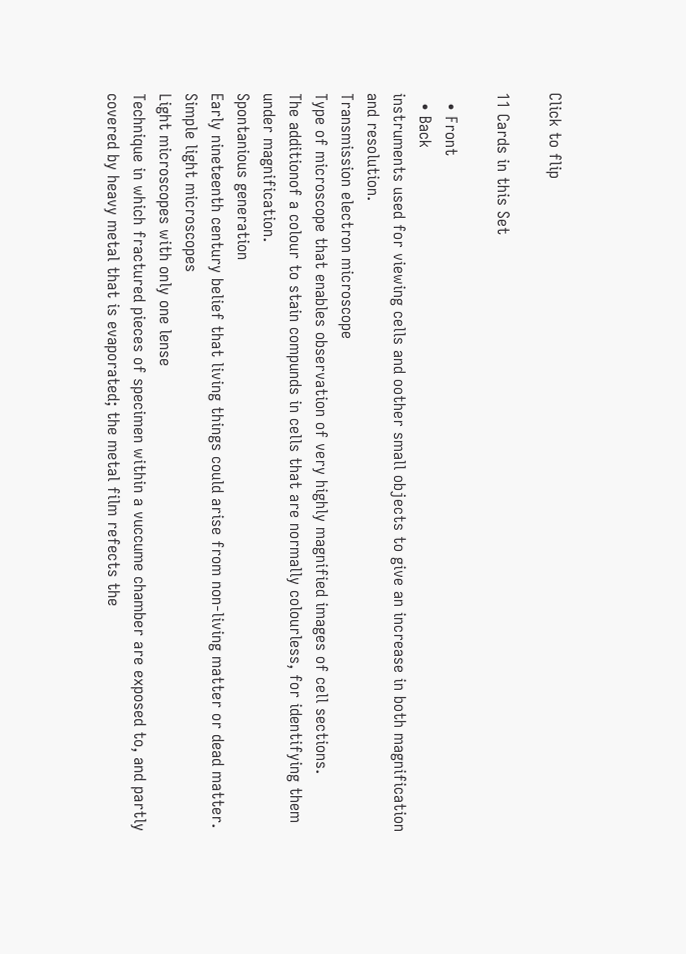Click to flip

11 Cards in this Set

  • Front
  • Back
instruments used for viewing cells and oother small objects to give an increase in both magnification and resolution.
Transmission electron microscope
Type of microscope that enables observation of very highly magnified images of cell sections.
The additionof a colour to stain compunds in cells that are normally colourless, for identifying them under magnification.
Spontanious generation
Early nineteenth century belief that living things could arise from non-living matter or dead matter.
Simple light microscopes
Light microscopes with only one lense
Technique in which fractured pieces of specimen within a vuccume chamber are exposed to, and partly covered by heavy metal that is evaporated; the metal film refects the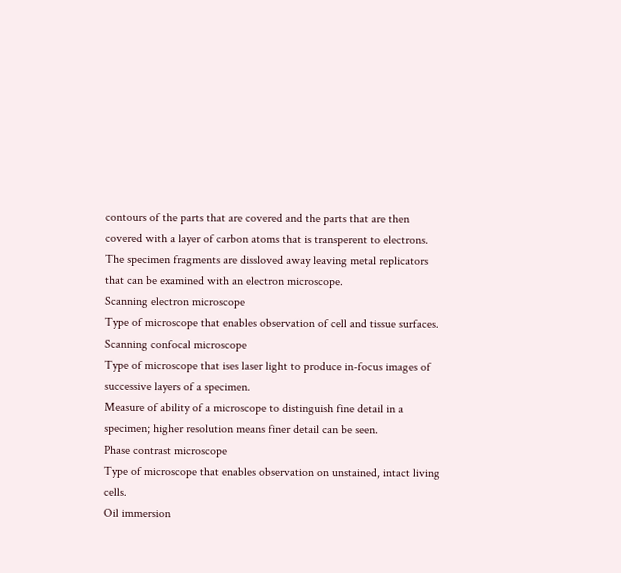contours of the parts that are covered and the parts that are then covered with a layer of carbon atoms that is transperent to electrons. The specimen fragments are dissloved away leaving metal replicators that can be examined with an electron microscope.
Scanning electron microscope
Type of microscope that enables observation of cell and tissue surfaces.
Scanning confocal microscope
Type of microscope that ises laser light to produce in-focus images of successive layers of a specimen.
Measure of ability of a microscope to distinguish fine detail in a specimen; higher resolution means finer detail can be seen.
Phase contrast microscope
Type of microscope that enables observation on unstained, intact living cells.
Oil immersion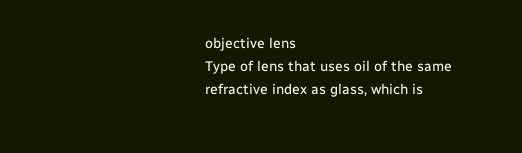objective lens
Type of lens that uses oil of the same refractive index as glass, which is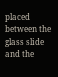placed between the glass slide and the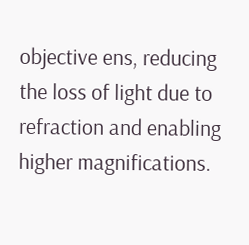objective ens, reducing the loss of light due to refraction and enabling higher magnifications.